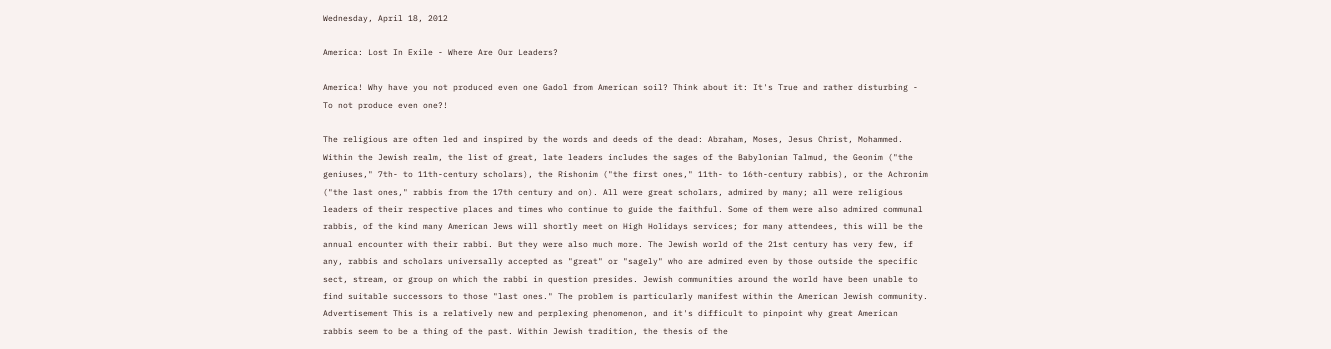Wednesday, April 18, 2012

America: Lost In Exile - Where Are Our Leaders?

America! Why have you not produced even one Gadol from American soil? Think about it: It's True and rather disturbing - To not produce even one?!

The religious are often led and inspired by the words and deeds of the dead: Abraham, Moses, Jesus Christ, Mohammed. Within the Jewish realm, the list of great, late leaders includes the sages of the Babylonian Talmud, the Geonim ("the geniuses," 7th- to 11th-century scholars), the Rishonim ("the first ones," 11th- to 16th-century rabbis), or the Achronim ("the last ones," rabbis from the 17th century and on). All were great scholars, admired by many; all were religious leaders of their respective places and times who continue to guide the faithful. Some of them were also admired communal rabbis, of the kind many American Jews will shortly meet on High Holidays services; for many attendees, this will be the annual encounter with their rabbi. But they were also much more. The Jewish world of the 21st century has very few, if any, rabbis and scholars universally accepted as "great" or "sagely" who are admired even by those outside the specific sect, stream, or group on which the rabbi in question presides. Jewish communities around the world have been unable to find suitable successors to those "last ones." The problem is particularly manifest within the American Jewish community. Advertisement This is a relatively new and perplexing phenomenon, and it's difficult to pinpoint why great American rabbis seem to be a thing of the past. Within Jewish tradition, the thesis of the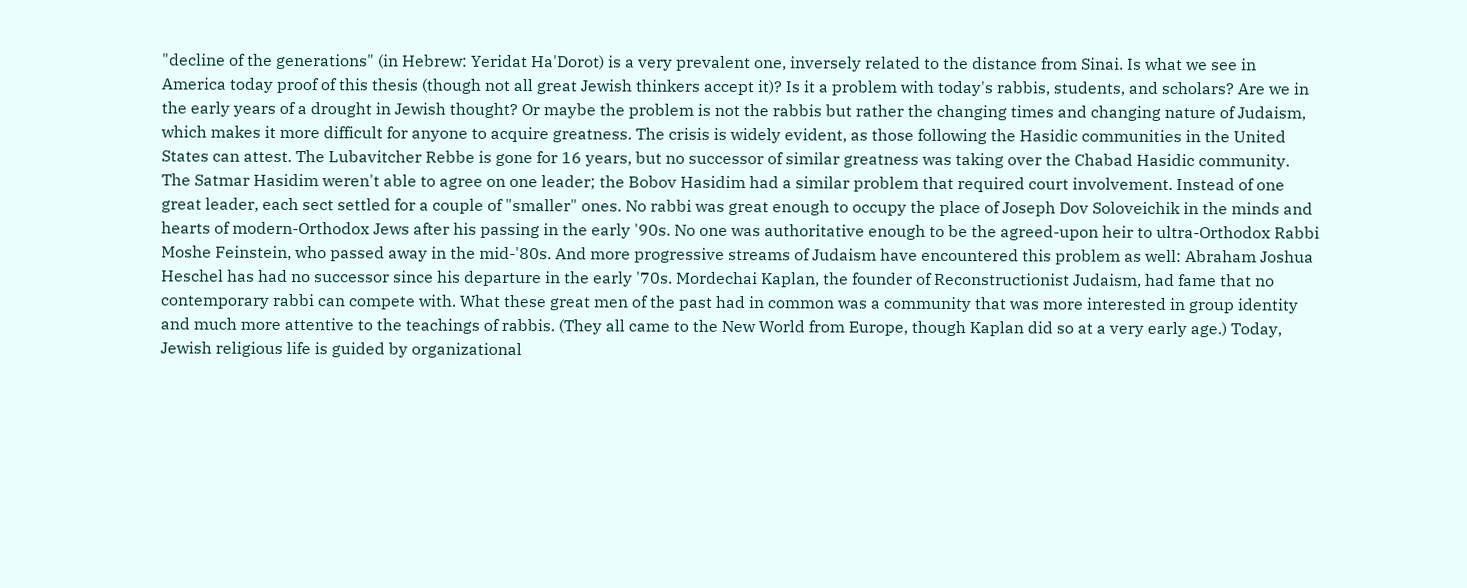"decline of the generations" (in Hebrew: Yeridat Ha'Dorot) is a very prevalent one, inversely related to the distance from Sinai. Is what we see in America today proof of this thesis (though not all great Jewish thinkers accept it)? Is it a problem with today's rabbis, students, and scholars? Are we in the early years of a drought in Jewish thought? Or maybe the problem is not the rabbis but rather the changing times and changing nature of Judaism, which makes it more difficult for anyone to acquire greatness. The crisis is widely evident, as those following the Hasidic communities in the United States can attest. The Lubavitcher Rebbe is gone for 16 years, but no successor of similar greatness was taking over the Chabad Hasidic community. The Satmar Hasidim weren't able to agree on one leader; the Bobov Hasidim had a similar problem that required court involvement. Instead of one great leader, each sect settled for a couple of "smaller" ones. No rabbi was great enough to occupy the place of Joseph Dov Soloveichik in the minds and hearts of modern-Orthodox Jews after his passing in the early '90s. No one was authoritative enough to be the agreed-upon heir to ultra-Orthodox Rabbi Moshe Feinstein, who passed away in the mid-'80s. And more progressive streams of Judaism have encountered this problem as well: Abraham Joshua Heschel has had no successor since his departure in the early '70s. Mordechai Kaplan, the founder of Reconstructionist Judaism, had fame that no contemporary rabbi can compete with. What these great men of the past had in common was a community that was more interested in group identity and much more attentive to the teachings of rabbis. (They all came to the New World from Europe, though Kaplan did so at a very early age.) Today, Jewish religious life is guided by organizational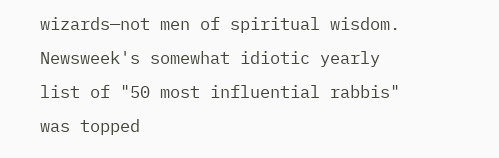wizards—not men of spiritual wisdom. Newsweek's somewhat idiotic yearly list of "50 most influential rabbis" was topped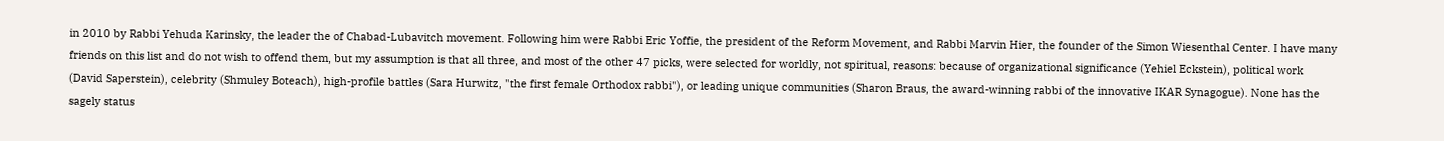in 2010 by Rabbi Yehuda Karinsky, the leader the of Chabad-Lubavitch movement. Following him were Rabbi Eric Yoffie, the president of the Reform Movement, and Rabbi Marvin Hier, the founder of the Simon Wiesenthal Center. I have many friends on this list and do not wish to offend them, but my assumption is that all three, and most of the other 47 picks, were selected for worldly, not spiritual, reasons: because of organizational significance (Yehiel Eckstein), political work (David Saperstein), celebrity (Shmuley Boteach), high-profile battles (Sara Hurwitz, "the first female Orthodox rabbi"), or leading unique communities (Sharon Braus, the award-winning rabbi of the innovative IKAR Synagogue). None has the sagely status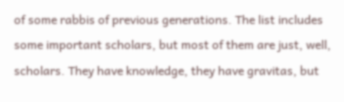of some rabbis of previous generations. The list includes some important scholars, but most of them are just, well, scholars. They have knowledge, they have gravitas, but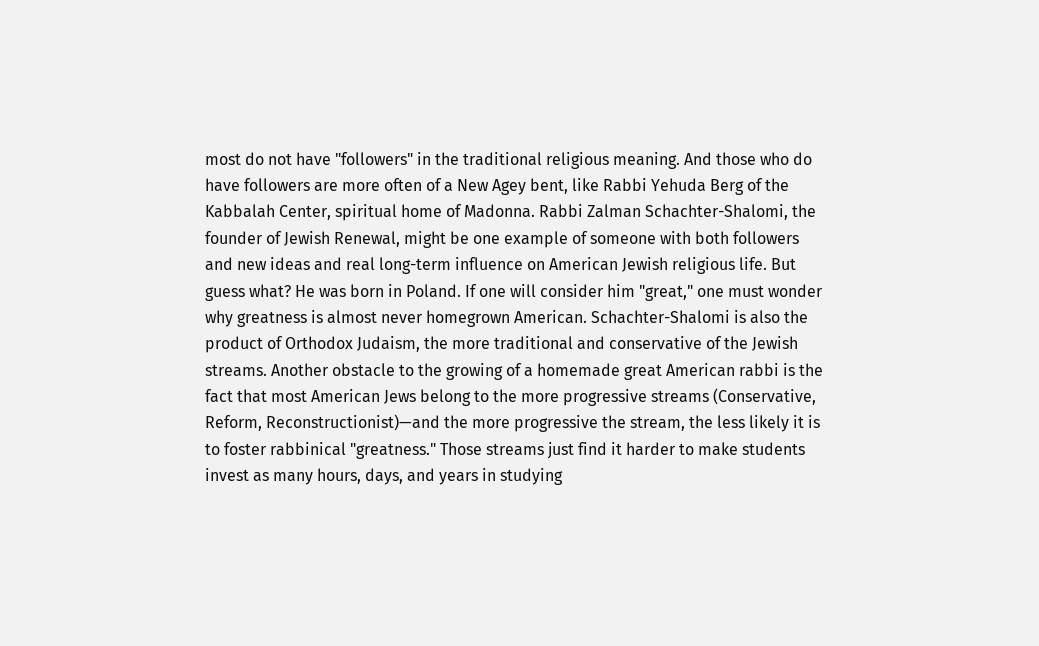most do not have "followers" in the traditional religious meaning. And those who do have followers are more often of a New Agey bent, like Rabbi Yehuda Berg of the Kabbalah Center, spiritual home of Madonna. Rabbi Zalman Schachter-Shalomi, the founder of Jewish Renewal, might be one example of someone with both followers and new ideas and real long-term influence on American Jewish religious life. But guess what? He was born in Poland. If one will consider him "great," one must wonder why greatness is almost never homegrown American. Schachter-Shalomi is also the product of Orthodox Judaism, the more traditional and conservative of the Jewish streams. Another obstacle to the growing of a homemade great American rabbi is the fact that most American Jews belong to the more progressive streams (Conservative, Reform, Reconstructionist)—and the more progressive the stream, the less likely it is to foster rabbinical "greatness." Those streams just find it harder to make students invest as many hours, days, and years in studying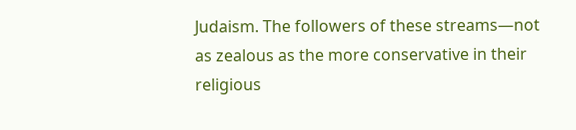Judaism. The followers of these streams—not as zealous as the more conservative in their religious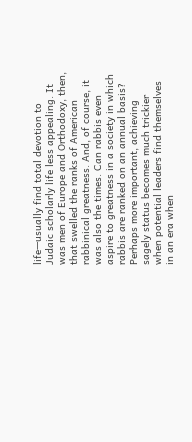life—usually find total devotion to Judaic scholarly life less appealing. It was men of Europe and Orthodoxy, then, that swelled the ranks of American rabbinical greatness. And, of course, it was also the times. Can rabbis even aspire to greatness in a society in which rabbis are ranked on an annual basis? Perhaps more important, achieving sagely status becomes much trickier when potential leaders find themselves in an era when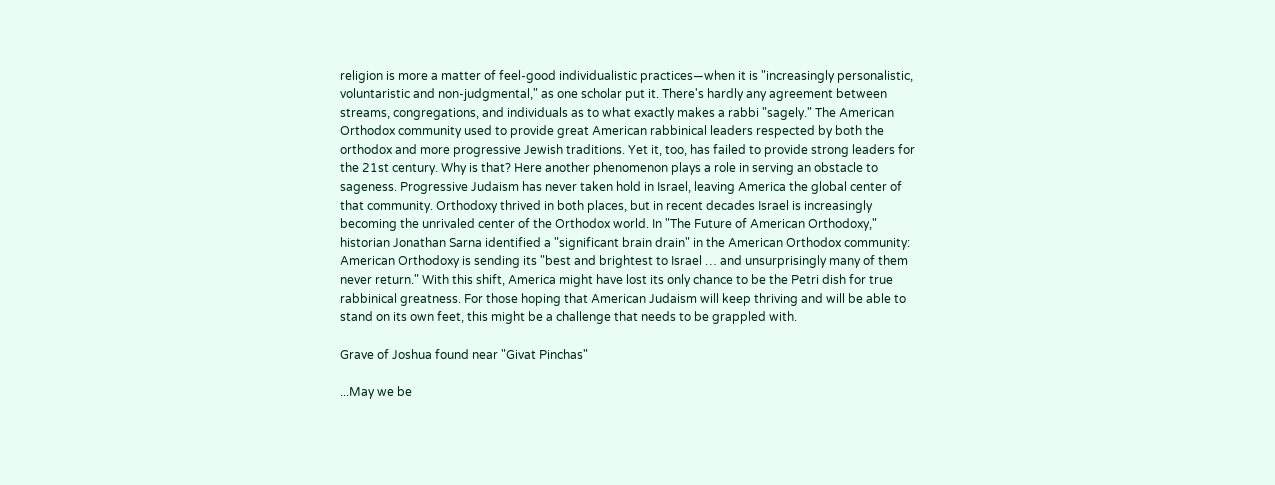religion is more a matter of feel-good individualistic practices—when it is "increasingly personalistic, voluntaristic and non-judgmental," as one scholar put it. There's hardly any agreement between streams, congregations, and individuals as to what exactly makes a rabbi "sagely." The American Orthodox community used to provide great American rabbinical leaders respected by both the orthodox and more progressive Jewish traditions. Yet it, too, has failed to provide strong leaders for the 21st century. Why is that? Here another phenomenon plays a role in serving an obstacle to sageness. Progressive Judaism has never taken hold in Israel, leaving America the global center of that community. Orthodoxy thrived in both places, but in recent decades Israel is increasingly becoming the unrivaled center of the Orthodox world. In "The Future of American Orthodoxy," historian Jonathan Sarna identified a "significant brain drain" in the American Orthodox community: American Orthodoxy is sending its "best and brightest to Israel … and unsurprisingly many of them never return." With this shift, America might have lost its only chance to be the Petri dish for true rabbinical greatness. For those hoping that American Judaism will keep thriving and will be able to stand on its own feet, this might be a challenge that needs to be grappled with.

Grave of Joshua found near "Givat Pinchas"

...May we be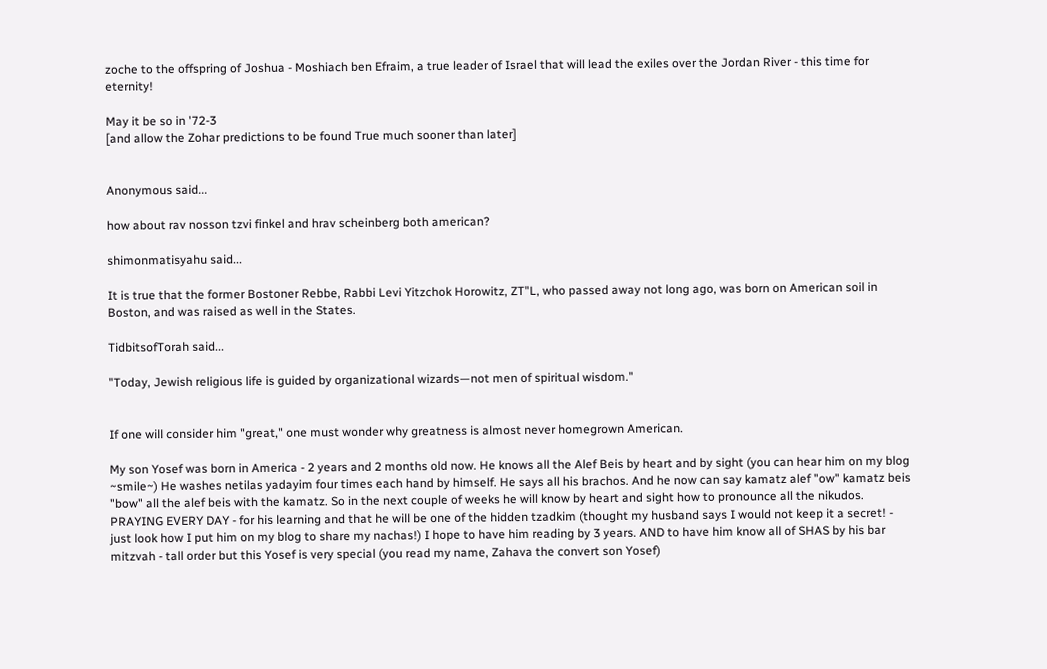zoche to the offspring of Joshua - Moshiach ben Efraim, a true leader of Israel that will lead the exiles over the Jordan River - this time for eternity!

May it be so in '72-3
[and allow the Zohar predictions to be found True much sooner than later]


Anonymous said...

how about rav nosson tzvi finkel and hrav scheinberg both american?

shimonmatisyahu said...

It is true that the former Bostoner Rebbe, Rabbi Levi Yitzchok Horowitz, ZT"L, who passed away not long ago, was born on American soil in Boston, and was raised as well in the States.

TidbitsofTorah said...

"Today, Jewish religious life is guided by organizational wizards—not men of spiritual wisdom."


If one will consider him "great," one must wonder why greatness is almost never homegrown American.

My son Yosef was born in America - 2 years and 2 months old now. He knows all the Alef Beis by heart and by sight (you can hear him on my blog ~smile~) He washes netilas yadayim four times each hand by himself. He says all his brachos. And he now can say kamatz alef "ow" kamatz beis "bow" all the alef beis with the kamatz. So in the next couple of weeks he will know by heart and sight how to pronounce all the nikudos. PRAYING EVERY DAY - for his learning and that he will be one of the hidden tzadkim (thought my husband says I would not keep it a secret! - just look how I put him on my blog to share my nachas!) I hope to have him reading by 3 years. AND to have him know all of SHAS by his bar mitzvah - tall order but this Yosef is very special (you read my name, Zahava the convert son Yosef)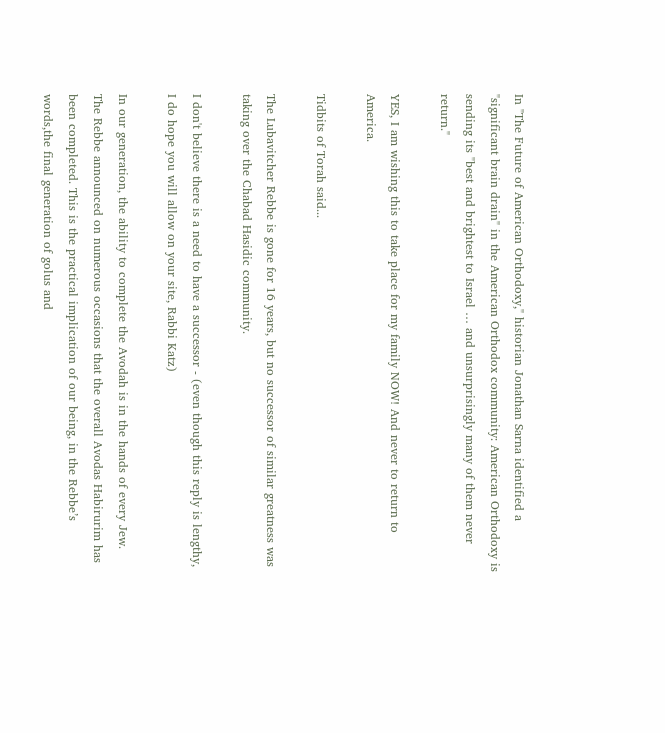In "The Future of American Orthodoxy," historian Jonathan Sarna identified a "significant brain drain" in the American Orthodox community: American Orthodoxy is sending its "best and brightest to Israel … and unsurprisingly many of them never return."

YES, I am wishing this to take place for my family NOW! And never to return to America.

Tidbits of Torah said...

The Lubavitcher Rebbe is gone for 16 years, but no successor of similar greatness was taking over the Chabad Hasidic community.

I don't believe there is a need to have a successor - (even though this reply is lengthy, I do hope you will allow on your site, Rabbi Katz)

In our generation, the ability to complete the Avodah is in the hands of every Jew.
The Rebbe announced on numerous occasions that the overall Avodas Habirurim has
been completed. This is the practical implication of our being, in the Rebbe’s words,the final generation of golus and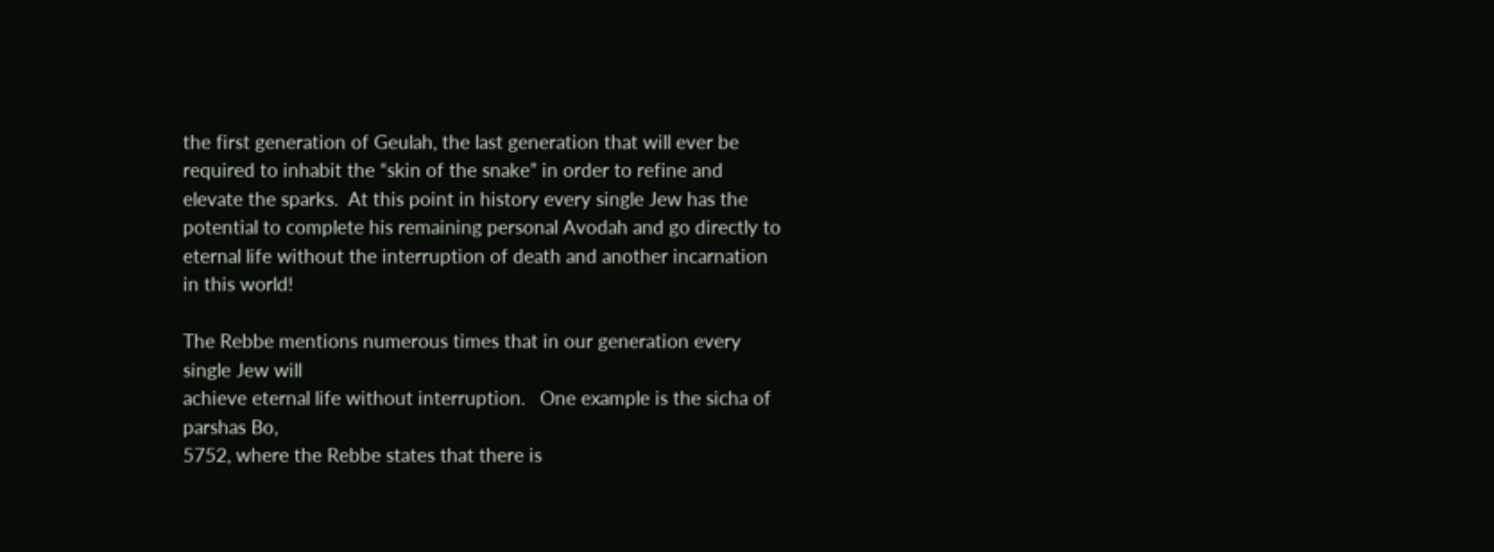the first generation of Geulah, the last generation that will ever be required to inhabit the “skin of the snake” in order to refine and
elevate the sparks.  At this point in history every single Jew has the potential to complete his remaining personal Avodah and go directly to eternal life without the interruption of death and another incarnation in this world!

The Rebbe mentions numerous times that in our generation every single Jew will
achieve eternal life without interruption.   One example is the sicha of parshas Bo,
5752, where the Rebbe states that there is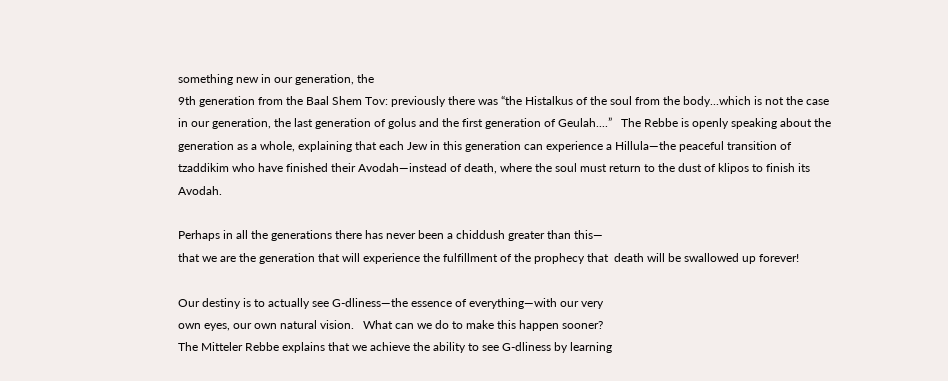something new in our generation, the
9th generation from the Baal Shem Tov: previously there was “the Histalkus of the soul from the body...which is not the case in our generation, the last generation of golus and the first generation of Geulah....”   The Rebbe is openly speaking about the generation as a whole, explaining that each Jew in this generation can experience a Hillula—the peaceful transition of tzaddikim who have finished their Avodah—instead of death, where the soul must return to the dust of klipos to finish its Avodah.

Perhaps in all the generations there has never been a chiddush greater than this—
that we are the generation that will experience the fulfillment of the prophecy that  death will be swallowed up forever!

Our destiny is to actually see G‐dliness—the essence of everything—with our very
own eyes, our own natural vision.   What can we do to make this happen sooner?
The Mitteler Rebbe explains that we achieve the ability to see G‐dliness by learning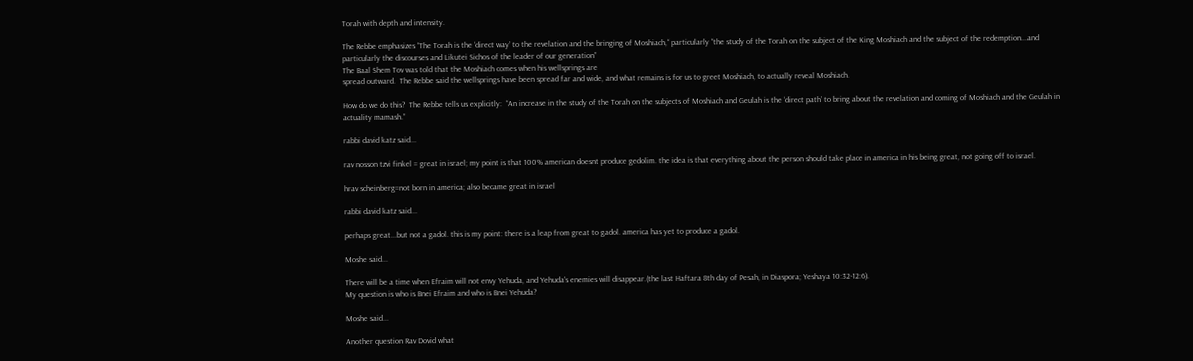Torah with depth and intensity.

The Rebbe emphasizes “The Torah is the ‘direct way’ to the revelation and the bringing of Moshiach,“ particularly “the study of the Torah on the subject of the King Moshiach and the subject of the redemption...and particularly the discourses and Likutei Sichos of the leader of our generation”
The Baal Shem Tov was told that the Moshiach comes when his wellsprings are
spread outward.  The Rebbe said the wellsprings have been spread far and wide, and what remains is for us to greet Moshiach, to actually reveal Moshiach.

How do we do this?  The Rebbe tells us explicitly:  “An increase in the study of the Torah on the subjects of Moshiach and Geulah is the ‘direct path’ to bring about the revelation and coming of Moshiach and the Geulah in actuality mamash.”

rabbi david katz said...

rav nosson tzvi finkel = great in israel; my point is that 100% american doesnt produce gedolim. the idea is that everything about the person should take place in america in his being great, not going off to israel.

hrav scheinberg=not born in america; also became great in israel

rabbi david katz said...

perhaps great...but not a gadol. this is my point: there is a leap from great to gadol. america has yet to produce a gadol.

Moshe said...

There will be a time when Efraim will not envy Yehuda, and Yehuda's enemies will disappear.(the last Haftara 8th day of Pesah, in Diaspora; Yeshaya 10:32-12:6).
My question is who is Bnei Efraim and who is Bnei Yehuda?

Moshe said...

Another question Rav Dovid what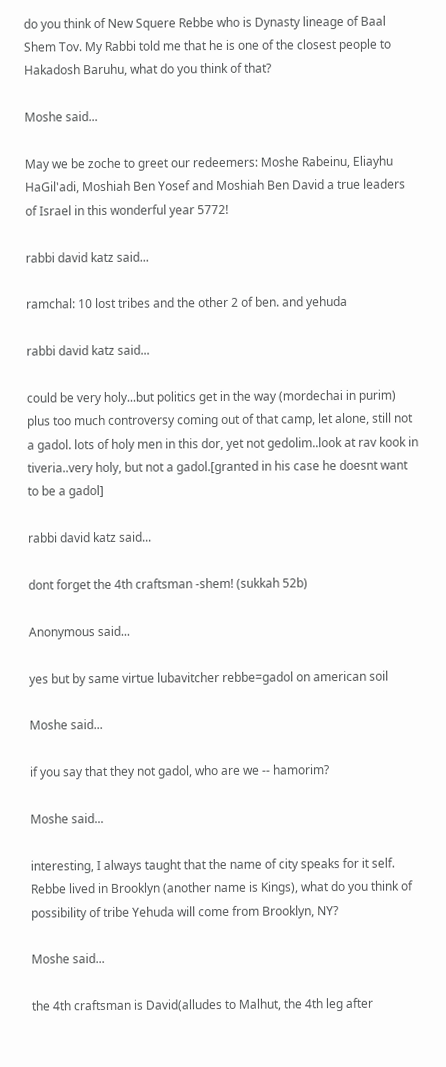do you think of New Squere Rebbe who is Dynasty lineage of Baal Shem Tov. My Rabbi told me that he is one of the closest people to Hakadosh Baruhu, what do you think of that?

Moshe said...

May we be zoche to greet our redeemers: Moshe Rabeinu, Eliayhu HaGil'adi, Moshiah Ben Yosef and Moshiah Ben David a true leaders of Israel in this wonderful year 5772!

rabbi david katz said...

ramchal: 10 lost tribes and the other 2 of ben. and yehuda

rabbi david katz said...

could be very holy...but politics get in the way (mordechai in purim) plus too much controversy coming out of that camp, let alone, still not a gadol. lots of holy men in this dor, yet not gedolim..look at rav kook in tiveria..very holy, but not a gadol.[granted in his case he doesnt want to be a gadol]

rabbi david katz said...

dont forget the 4th craftsman -shem! (sukkah 52b)

Anonymous said...

yes but by same virtue lubavitcher rebbe=gadol on american soil

Moshe said...

if you say that they not gadol, who are we -- hamorim?

Moshe said...

interesting, I always taught that the name of city speaks for it self. Rebbe lived in Brooklyn (another name is Kings), what do you think of possibility of tribe Yehuda will come from Brooklyn, NY?

Moshe said...

the 4th craftsman is David(alludes to Malhut, the 4th leg after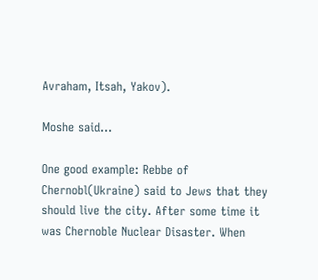Avraham, Itsah, Yakov).

Moshe said...

One good example: Rebbe of Chernobl(Ukraine) said to Jews that they should live the city. After some time it was Chernoble Nuclear Disaster. When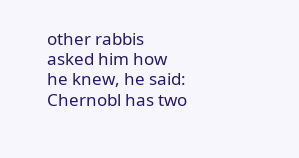other rabbis asked him how he knew, he said: Chernobl has two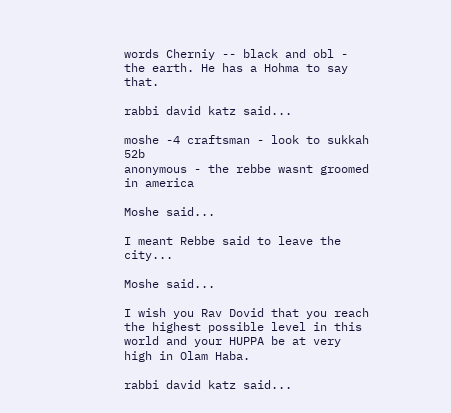words Cherniy -- black and obl - the earth. He has a Hohma to say that.

rabbi david katz said...

moshe -4 craftsman - look to sukkah 52b
anonymous - the rebbe wasnt groomed in america

Moshe said...

I meant Rebbe said to leave the city...

Moshe said...

I wish you Rav Dovid that you reach the highest possible level in this world and your HUPPA be at very high in Olam Haba.

rabbi david katz said...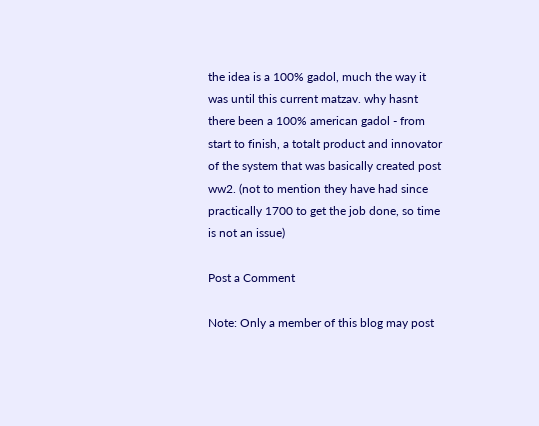the idea is a 100% gadol, much the way it was until this current matzav. why hasnt there been a 100% american gadol - from start to finish, a totalt product and innovator of the system that was basically created post ww2. (not to mention they have had since practically 1700 to get the job done, so time is not an issue)

Post a Comment

Note: Only a member of this blog may post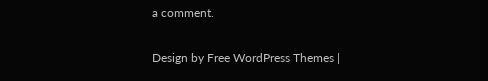a comment.

Design by Free WordPress Themes |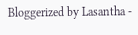Bloggerized by Lasantha -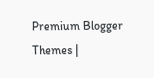Premium Blogger Themes |